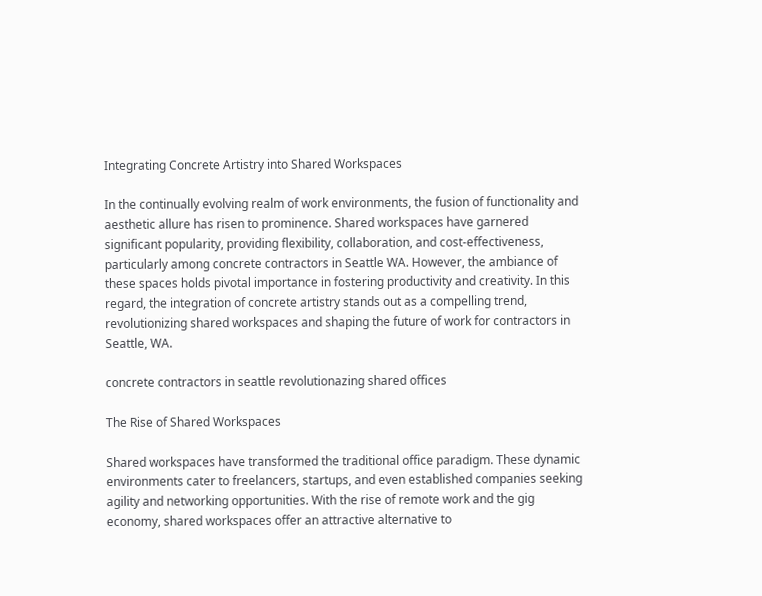Integrating Concrete Artistry into Shared Workspaces

In the continually evolving realm of work environments, the fusion of functionality and aesthetic allure has risen to prominence. Shared workspaces have garnered significant popularity, providing flexibility, collaboration, and cost-effectiveness, particularly among concrete contractors in Seattle WA. However, the ambiance of these spaces holds pivotal importance in fostering productivity and creativity. In this regard, the integration of concrete artistry stands out as a compelling trend, revolutionizing shared workspaces and shaping the future of work for contractors in Seattle, WA.

concrete contractors in seattle revolutionazing shared offices

The Rise of Shared Workspaces

Shared workspaces have transformed the traditional office paradigm. These dynamic environments cater to freelancers, startups, and even established companies seeking agility and networking opportunities. With the rise of remote work and the gig economy, shared workspaces offer an attractive alternative to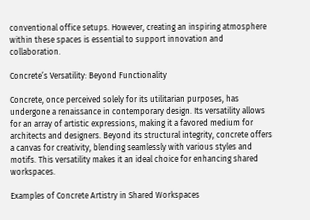conventional office setups. However, creating an inspiring atmosphere within these spaces is essential to support innovation and collaboration.

Concrete’s Versatility: Beyond Functionality

Concrete, once perceived solely for its utilitarian purposes, has undergone a renaissance in contemporary design. Its versatility allows for an array of artistic expressions, making it a favored medium for architects and designers. Beyond its structural integrity, concrete offers a canvas for creativity, blending seamlessly with various styles and motifs. This versatility makes it an ideal choice for enhancing shared workspaces.

Examples of Concrete Artistry in Shared Workspaces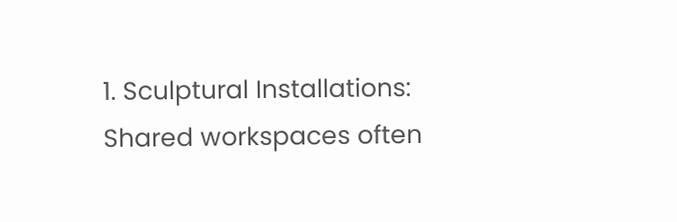1. Sculptural Installations: Shared workspaces often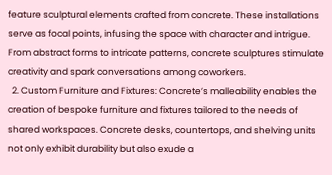feature sculptural elements crafted from concrete. These installations serve as focal points, infusing the space with character and intrigue. From abstract forms to intricate patterns, concrete sculptures stimulate creativity and spark conversations among coworkers.
  2. Custom Furniture and Fixtures: Concrete’s malleability enables the creation of bespoke furniture and fixtures tailored to the needs of shared workspaces. Concrete desks, countertops, and shelving units not only exhibit durability but also exude a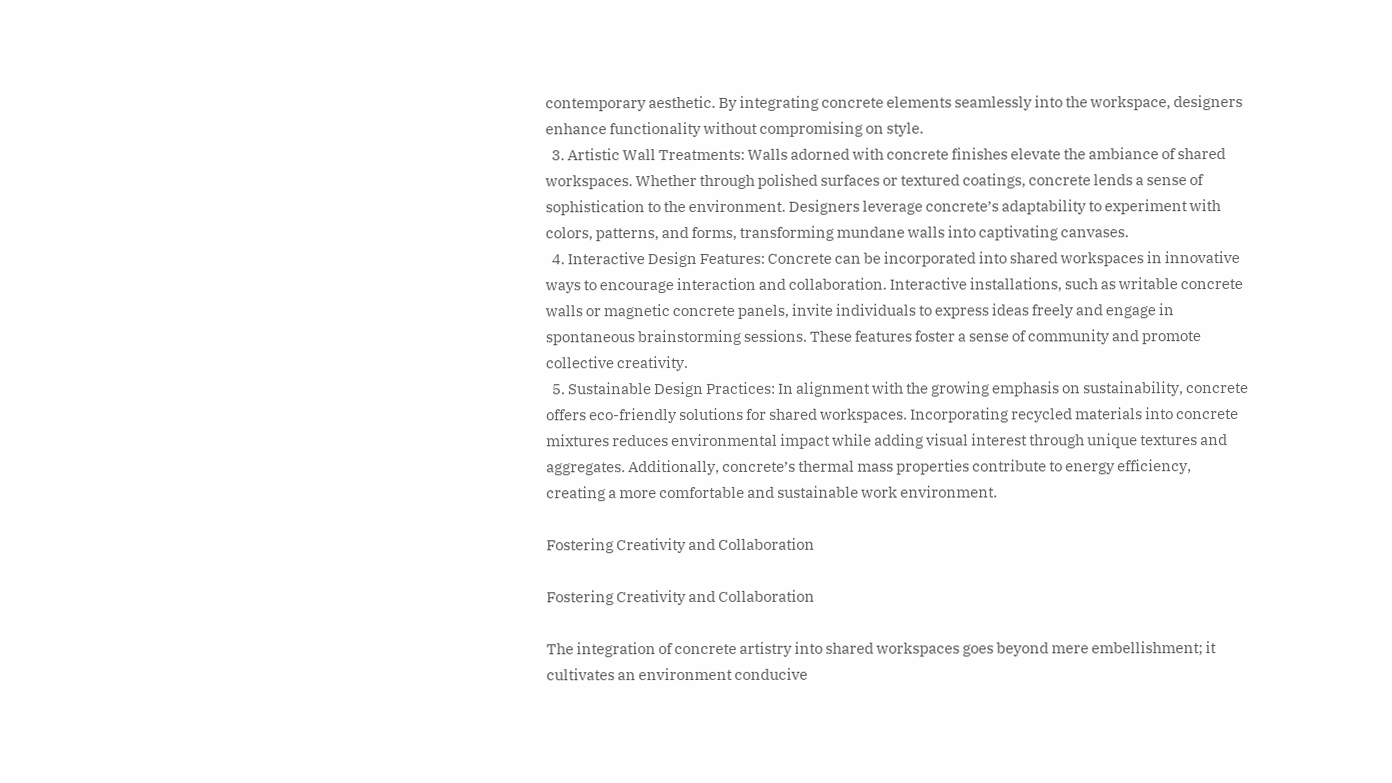contemporary aesthetic. By integrating concrete elements seamlessly into the workspace, designers enhance functionality without compromising on style.
  3. Artistic Wall Treatments: Walls adorned with concrete finishes elevate the ambiance of shared workspaces. Whether through polished surfaces or textured coatings, concrete lends a sense of sophistication to the environment. Designers leverage concrete’s adaptability to experiment with colors, patterns, and forms, transforming mundane walls into captivating canvases.
  4. Interactive Design Features: Concrete can be incorporated into shared workspaces in innovative ways to encourage interaction and collaboration. Interactive installations, such as writable concrete walls or magnetic concrete panels, invite individuals to express ideas freely and engage in spontaneous brainstorming sessions. These features foster a sense of community and promote collective creativity.
  5. Sustainable Design Practices: In alignment with the growing emphasis on sustainability, concrete offers eco-friendly solutions for shared workspaces. Incorporating recycled materials into concrete mixtures reduces environmental impact while adding visual interest through unique textures and aggregates. Additionally, concrete’s thermal mass properties contribute to energy efficiency, creating a more comfortable and sustainable work environment.

Fostering Creativity and Collaboration

Fostering Creativity and Collaboration

The integration of concrete artistry into shared workspaces goes beyond mere embellishment; it cultivates an environment conducive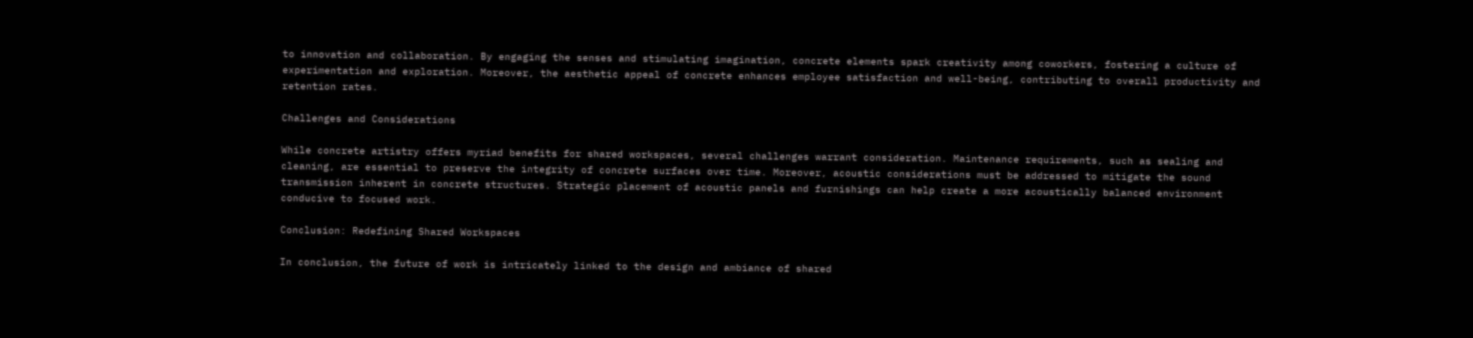to innovation and collaboration. By engaging the senses and stimulating imagination, concrete elements spark creativity among coworkers, fostering a culture of experimentation and exploration. Moreover, the aesthetic appeal of concrete enhances employee satisfaction and well-being, contributing to overall productivity and retention rates.

Challenges and Considerations

While concrete artistry offers myriad benefits for shared workspaces, several challenges warrant consideration. Maintenance requirements, such as sealing and cleaning, are essential to preserve the integrity of concrete surfaces over time. Moreover, acoustic considerations must be addressed to mitigate the sound transmission inherent in concrete structures. Strategic placement of acoustic panels and furnishings can help create a more acoustically balanced environment conducive to focused work.

Conclusion: Redefining Shared Workspaces

In conclusion, the future of work is intricately linked to the design and ambiance of shared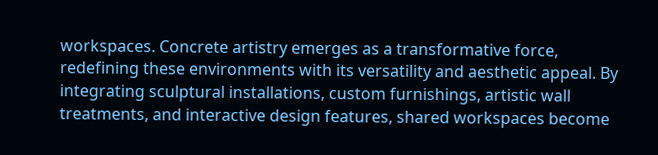workspaces. Concrete artistry emerges as a transformative force, redefining these environments with its versatility and aesthetic appeal. By integrating sculptural installations, custom furnishings, artistic wall treatments, and interactive design features, shared workspaces become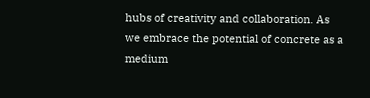hubs of creativity and collaboration. As we embrace the potential of concrete as a medium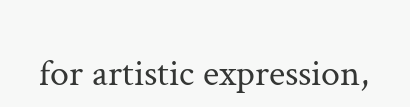for artistic expression,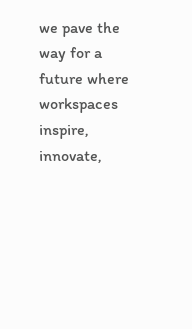we pave the way for a future where workspaces inspire, innovate,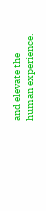and elevate the human experience.